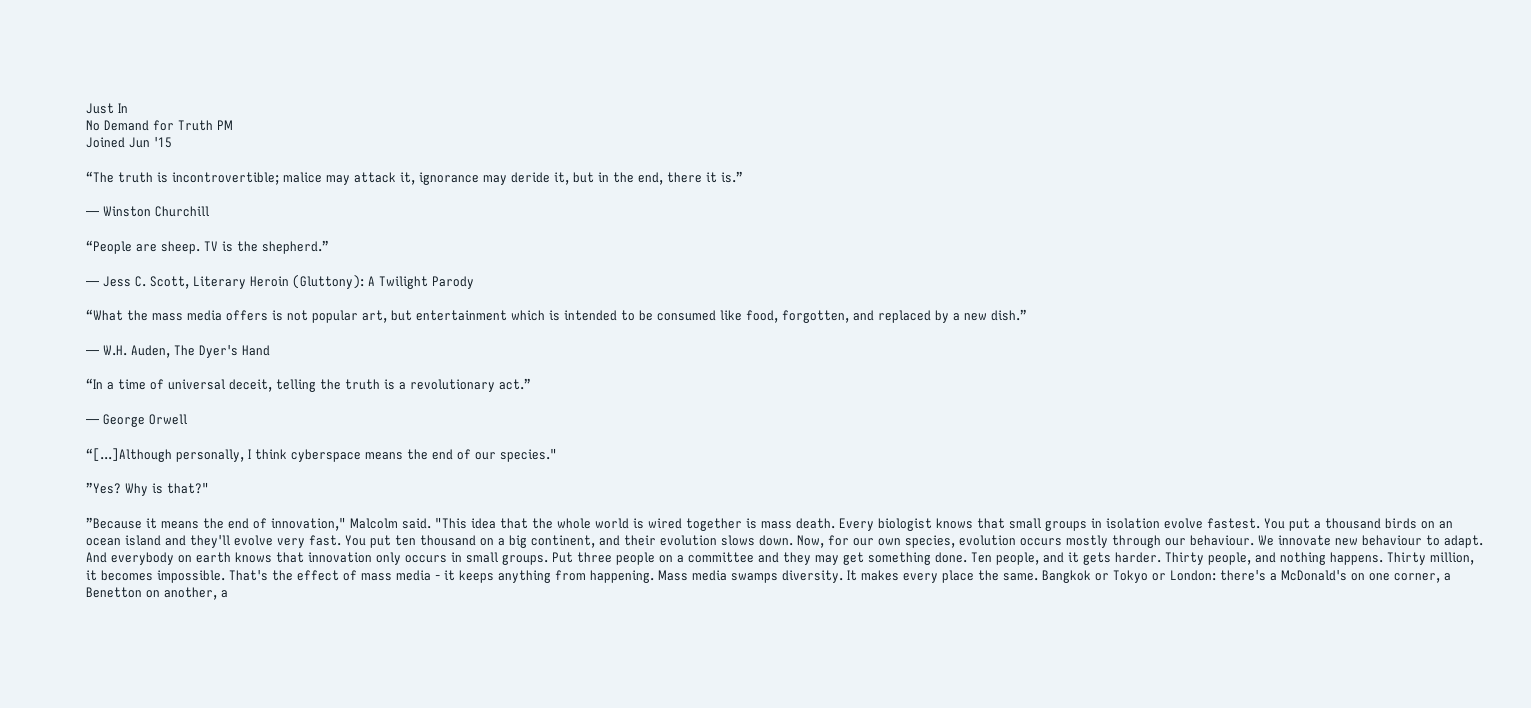Just In
No Demand for Truth PM
Joined Jun '15

“The truth is incontrovertible; malice may attack it, ignorance may deride it, but in the end, there it is.”

― Winston Churchill

“People are sheep. TV is the shepherd.”

― Jess C. Scott, Literary Heroin (Gluttony): A Twilight Parody

“What the mass media offers is not popular art, but entertainment which is intended to be consumed like food, forgotten, and replaced by a new dish.”

― W.H. Auden, The Dyer's Hand

“In a time of universal deceit, telling the truth is a revolutionary act.”

― George Orwell

“[...]Although personally, I think cyberspace means the end of our species."

”Yes? Why is that?"

”Because it means the end of innovation," Malcolm said. "This idea that the whole world is wired together is mass death. Every biologist knows that small groups in isolation evolve fastest. You put a thousand birds on an ocean island and they'll evolve very fast. You put ten thousand on a big continent, and their evolution slows down. Now, for our own species, evolution occurs mostly through our behaviour. We innovate new behaviour to adapt. And everybody on earth knows that innovation only occurs in small groups. Put three people on a committee and they may get something done. Ten people, and it gets harder. Thirty people, and nothing happens. Thirty million, it becomes impossible. That's the effect of mass media - it keeps anything from happening. Mass media swamps diversity. It makes every place the same. Bangkok or Tokyo or London: there's a McDonald's on one corner, a Benetton on another, a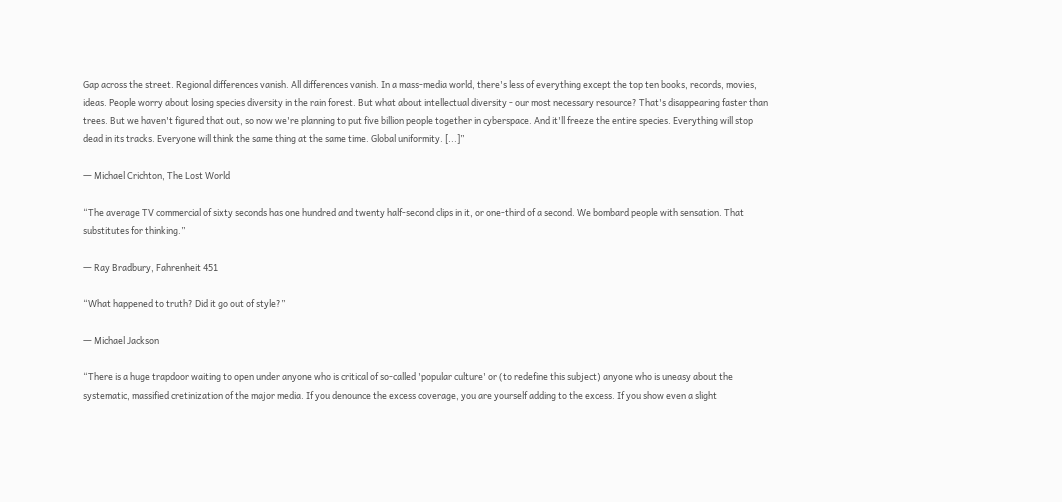Gap across the street. Regional differences vanish. All differences vanish. In a mass-media world, there's less of everything except the top ten books, records, movies, ideas. People worry about losing species diversity in the rain forest. But what about intellectual diversity - our most necessary resource? That's disappearing faster than trees. But we haven't figured that out, so now we're planning to put five billion people together in cyberspace. And it'll freeze the entire species. Everything will stop dead in its tracks. Everyone will think the same thing at the same time. Global uniformity. [...]”

― Michael Crichton, The Lost World

“The average TV commercial of sixty seconds has one hundred and twenty half-second clips in it, or one-third of a second. We bombard people with sensation. That substitutes for thinking.”

― Ray Bradbury, Fahrenheit 451

“What happened to truth? Did it go out of style?”

― Michael Jackson

“There is a huge trapdoor waiting to open under anyone who is critical of so-called 'popular culture' or (to redefine this subject) anyone who is uneasy about the systematic, massified cretinization of the major media. If you denounce the excess coverage, you are yourself adding to the excess. If you show even a slight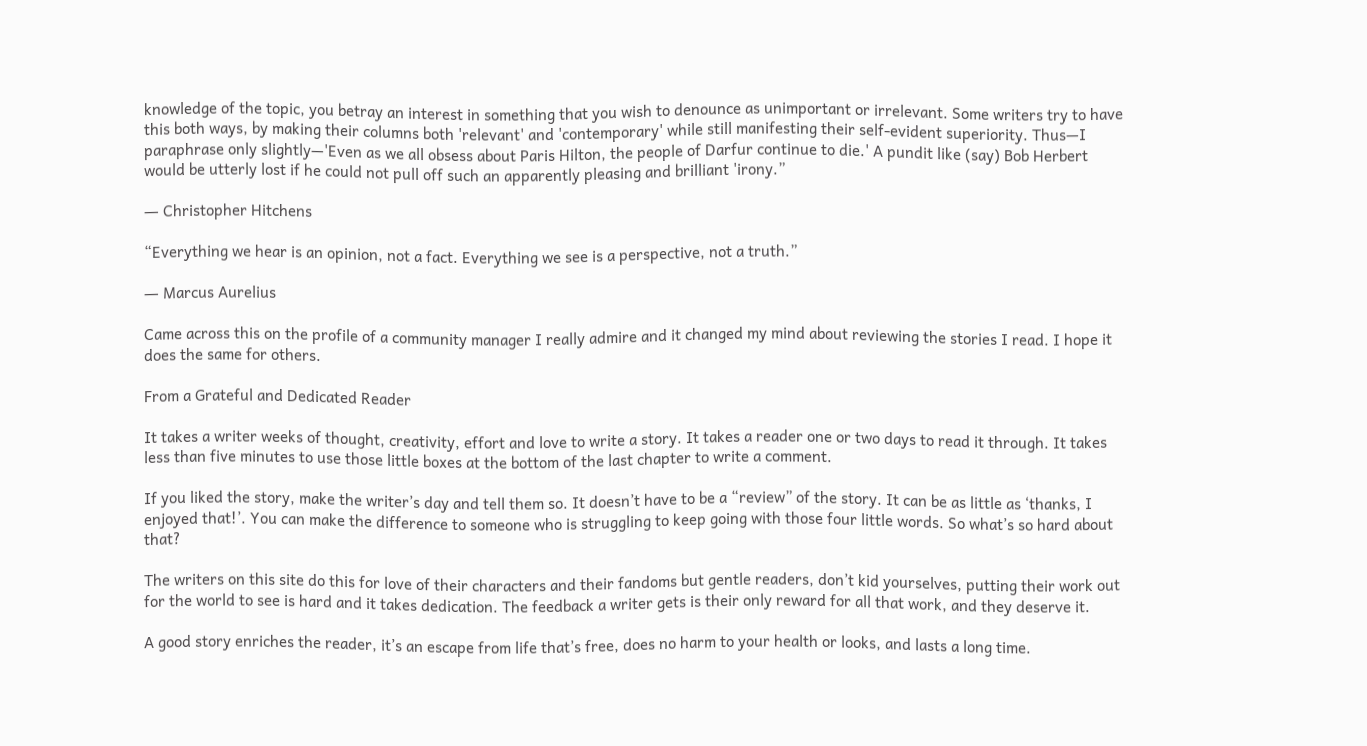knowledge of the topic, you betray an interest in something that you wish to denounce as unimportant or irrelevant. Some writers try to have this both ways, by making their columns both 'relevant' and 'contemporary' while still manifesting their self-evident superiority. Thus—I paraphrase only slightly—'Even as we all obsess about Paris Hilton, the people of Darfur continue to die.' A pundit like (say) Bob Herbert would be utterly lost if he could not pull off such an apparently pleasing and brilliant 'irony.”

― Christopher Hitchens

“Everything we hear is an opinion, not a fact. Everything we see is a perspective, not a truth.”

― Marcus Aurelius

Came across this on the profile of a community manager I really admire and it changed my mind about reviewing the stories I read. I hope it does the same for others.

From a Grateful and Dedicated Reader

It takes a writer weeks of thought, creativity, effort and love to write a story. It takes a reader one or two days to read it through. It takes less than five minutes to use those little boxes at the bottom of the last chapter to write a comment.

If you liked the story, make the writer’s day and tell them so. It doesn’t have to be a “review” of the story. It can be as little as ‘thanks, I enjoyed that!’. You can make the difference to someone who is struggling to keep going with those four little words. So what’s so hard about that?

The writers on this site do this for love of their characters and their fandoms but gentle readers, don’t kid yourselves, putting their work out for the world to see is hard and it takes dedication. The feedback a writer gets is their only reward for all that work, and they deserve it.

A good story enriches the reader, it’s an escape from life that’s free, does no harm to your health or looks, and lasts a long time.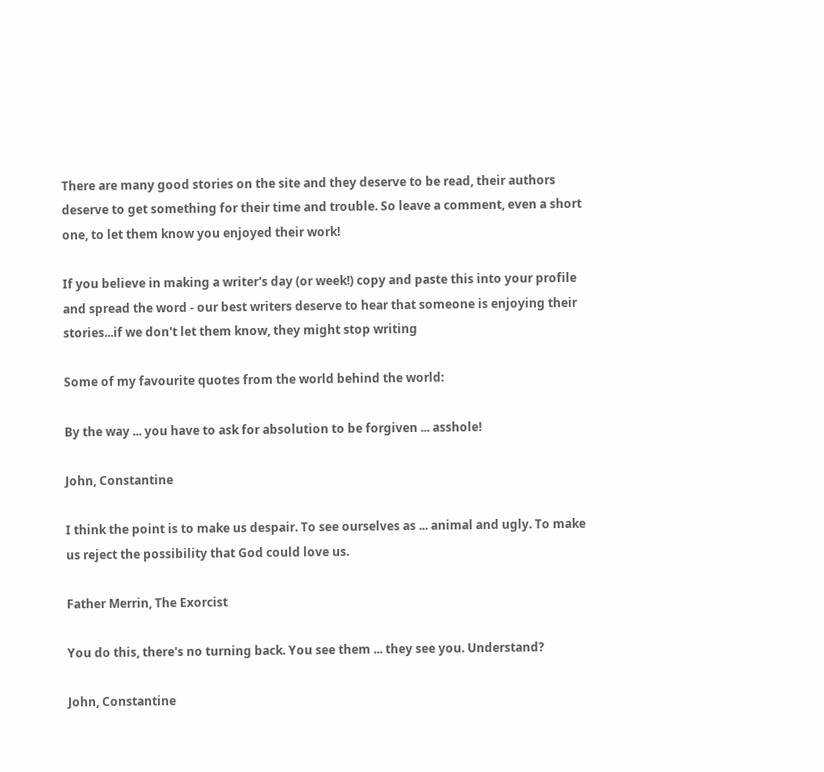There are many good stories on the site and they deserve to be read, their authors deserve to get something for their time and trouble. So leave a comment, even a short one, to let them know you enjoyed their work!

If you believe in making a writer's day (or week!) copy and paste this into your profile and spread the word - our best writers deserve to hear that someone is enjoying their stories...if we don't let them know, they might stop writing

Some of my favourite quotes from the world behind the world:

By the way ... you have to ask for absolution to be forgiven ... asshole!

John, Constantine

I think the point is to make us despair. To see ourselves as ... animal and ugly. To make us reject the possibility that God could love us.

Father Merrin, The Exorcist

You do this, there's no turning back. You see them ... they see you. Understand?

John, Constantine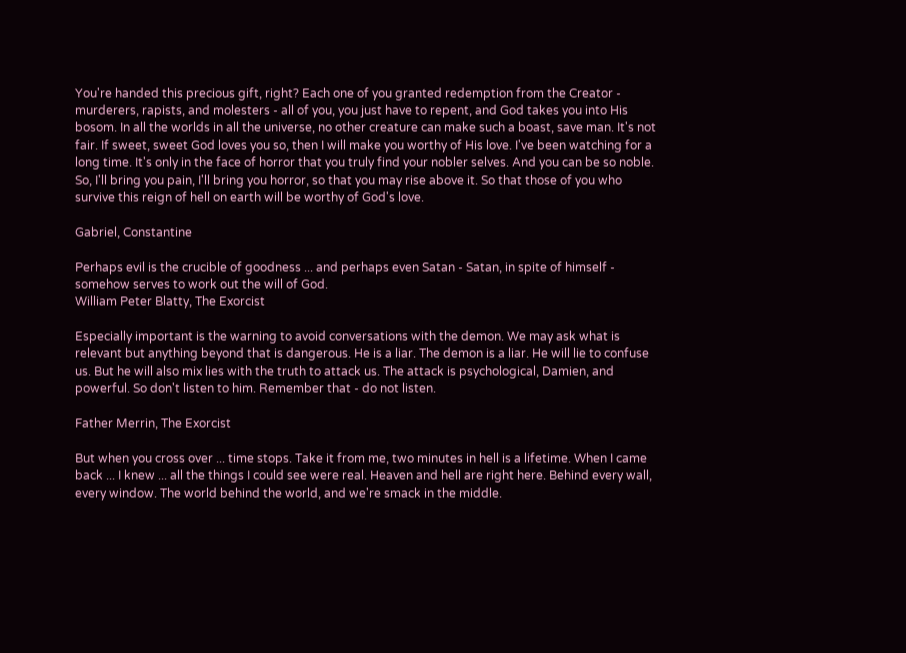You're handed this precious gift, right? Each one of you granted redemption from the Creator - murderers, rapists, and molesters - all of you, you just have to repent, and God takes you into His bosom. In all the worlds in all the universe, no other creature can make such a boast, save man. It's not fair. If sweet, sweet God loves you so, then I will make you worthy of His love. I've been watching for a long time. It's only in the face of horror that you truly find your nobler selves. And you can be so noble. So, I'll bring you pain, I'll bring you horror, so that you may rise above it. So that those of you who survive this reign of hell on earth will be worthy of God's love.

Gabriel, Constantine

Perhaps evil is the crucible of goodness ... and perhaps even Satan - Satan, in spite of himself - somehow serves to work out the will of God.
William Peter Blatty, The Exorcist

Especially important is the warning to avoid conversations with the demon. We may ask what is relevant but anything beyond that is dangerous. He is a liar. The demon is a liar. He will lie to confuse us. But he will also mix lies with the truth to attack us. The attack is psychological, Damien, and powerful. So don't listen to him. Remember that - do not listen.

Father Merrin, The Exorcist

But when you cross over ... time stops. Take it from me, two minutes in hell is a lifetime. When I came back ... I knew ... all the things I could see were real. Heaven and hell are right here. Behind every wall, every window. The world behind the world, and we're smack in the middle.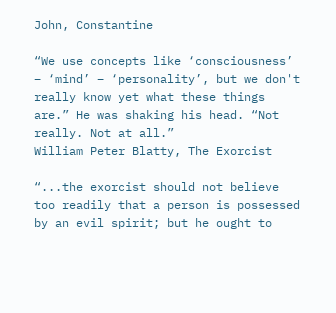John, Constantine

“We use concepts like ‘consciousness’ – ‘mind’ – ‘personality’, but we don't really know yet what these things are.” He was shaking his head. “Not really. Not at all.”
William Peter Blatty, The Exorcist

“...the exorcist should not believe too readily that a person is possessed by an evil spirit; but he ought to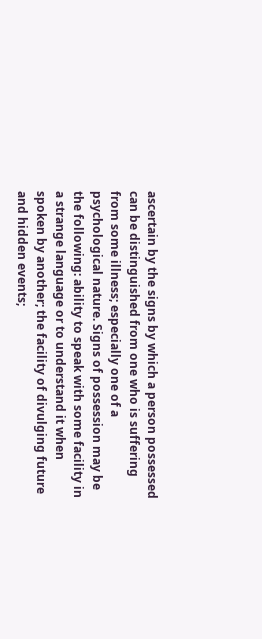ascertain by the signs by which a person possessed can be distinguished from one who is suffering from some illness; especially one of a psychological nature. Signs of possession may be the following: ability to speak with some facility in a strange language or to understand it when spoken by another; the facility of divulging future and hidden events;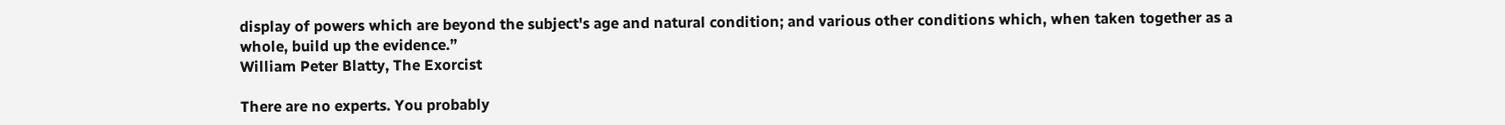display of powers which are beyond the subject's age and natural condition; and various other conditions which, when taken together as a whole, build up the evidence.”
William Peter Blatty, The Exorcist

There are no experts. You probably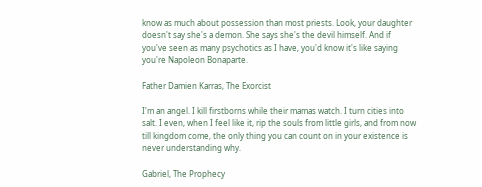know as much about possession than most priests. Look, your daughter doesn't say she's a demon. She says she's the devil himself. And if you've seen as many psychotics as I have, you'd know it's like saying you're Napoleon Bonaparte.

Father Damien Karras, The Exorcist

I'm an angel. I kill firstborns while their mamas watch. I turn cities into salt. I even, when I feel like it, rip the souls from little girls, and from now till kingdom come, the only thing you can count on in your existence is never understanding why.

Gabriel, The Prophecy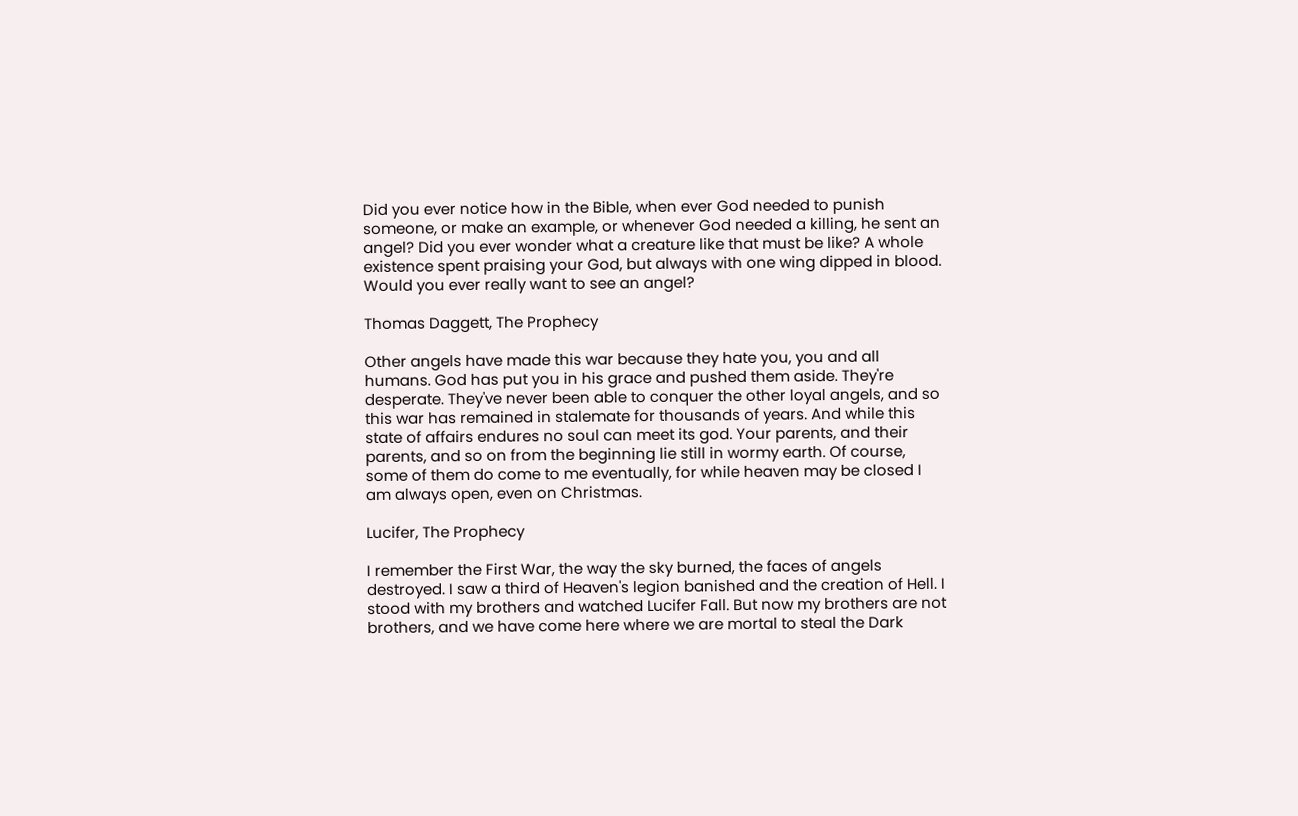Did you ever notice how in the Bible, when ever God needed to punish someone, or make an example, or whenever God needed a killing, he sent an angel? Did you ever wonder what a creature like that must be like? A whole existence spent praising your God, but always with one wing dipped in blood. Would you ever really want to see an angel?

Thomas Daggett, The Prophecy

Other angels have made this war because they hate you, you and all humans. God has put you in his grace and pushed them aside. They're desperate. They've never been able to conquer the other loyal angels, and so this war has remained in stalemate for thousands of years. And while this state of affairs endures no soul can meet its god. Your parents, and their parents, and so on from the beginning lie still in wormy earth. Of course, some of them do come to me eventually, for while heaven may be closed I am always open, even on Christmas.

Lucifer, The Prophecy

I remember the First War, the way the sky burned, the faces of angels destroyed. I saw a third of Heaven's legion banished and the creation of Hell. I stood with my brothers and watched Lucifer Fall. But now my brothers are not brothers, and we have come here where we are mortal to steal the Dark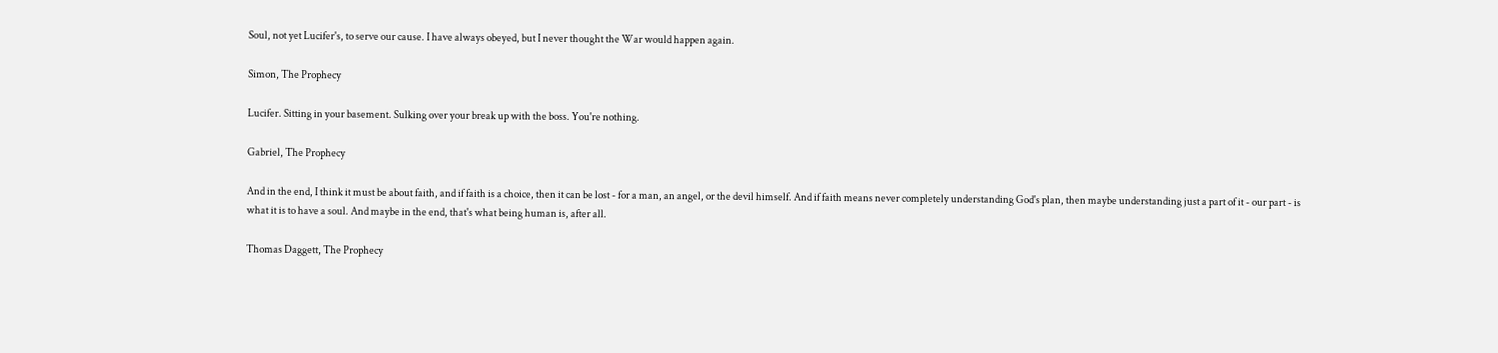Soul, not yet Lucifer's, to serve our cause. I have always obeyed, but I never thought the War would happen again.

Simon, The Prophecy

Lucifer. Sitting in your basement. Sulking over your break up with the boss. You're nothing.

Gabriel, The Prophecy

And in the end, I think it must be about faith, and if faith is a choice, then it can be lost - for a man, an angel, or the devil himself. And if faith means never completely understanding God's plan, then maybe understanding just a part of it - our part - is what it is to have a soul. And maybe in the end, that's what being human is, after all.

Thomas Daggett, The Prophecy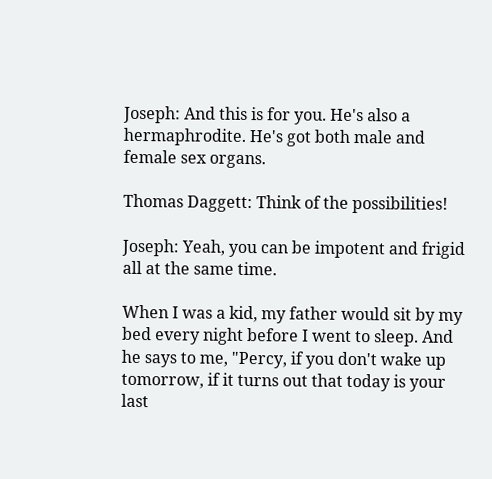Joseph: And this is for you. He's also a hermaphrodite. He's got both male and female sex organs.

Thomas Daggett: Think of the possibilities!

Joseph: Yeah, you can be impotent and frigid all at the same time.

When I was a kid, my father would sit by my bed every night before I went to sleep. And he says to me, "Percy, if you don't wake up tomorrow, if it turns out that today is your last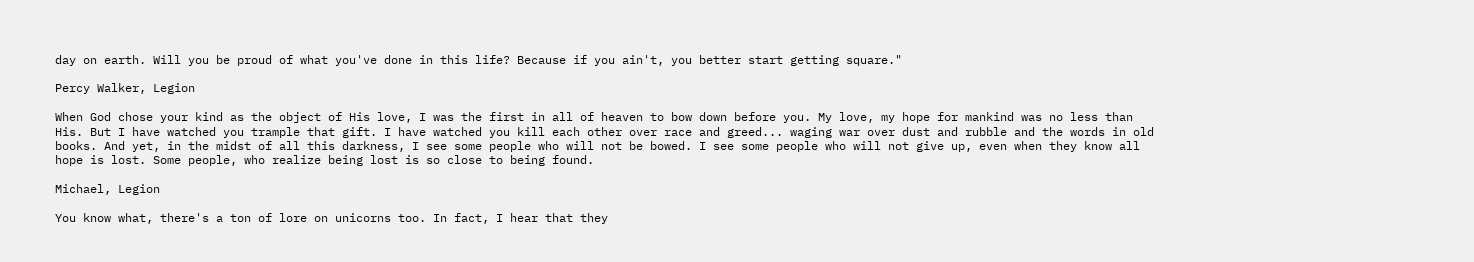day on earth. Will you be proud of what you've done in this life? Because if you ain't, you better start getting square."

Percy Walker, Legion

When God chose your kind as the object of His love, I was the first in all of heaven to bow down before you. My love, my hope for mankind was no less than His. But I have watched you trample that gift. I have watched you kill each other over race and greed... waging war over dust and rubble and the words in old books. And yet, in the midst of all this darkness, I see some people who will not be bowed. I see some people who will not give up, even when they know all hope is lost. Some people, who realize being lost is so close to being found.

Michael, Legion

You know what, there's a ton of lore on unicorns too. In fact, I hear that they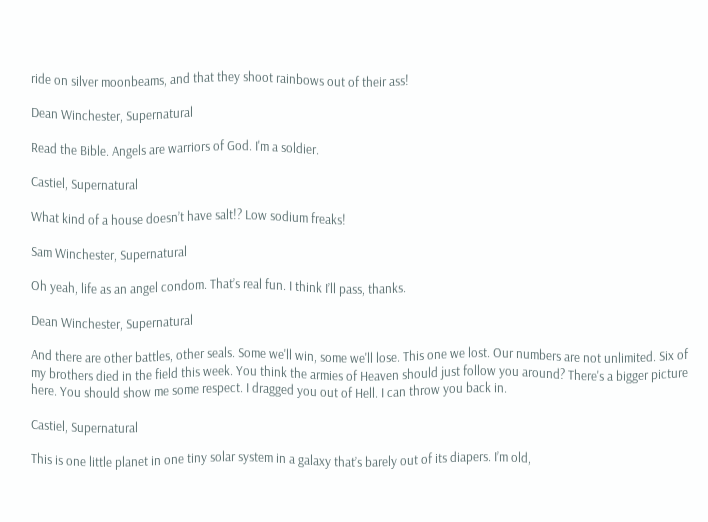ride on silver moonbeams, and that they shoot rainbows out of their ass!

Dean Winchester, Supernatural

Read the Bible. Angels are warriors of God. I'm a soldier.

Castiel, Supernatural

What kind of a house doesn’t have salt!? Low sodium freaks!

Sam Winchester, Supernatural

Oh yeah, life as an angel condom. That’s real fun. I think I’ll pass, thanks.

Dean Winchester, Supernatural

And there are other battles, other seals. Some we'll win, some we'll lose. This one we lost. Our numbers are not unlimited. Six of my brothers died in the field this week. You think the armies of Heaven should just follow you around? There's a bigger picture here. You should show me some respect. I dragged you out of Hell. I can throw you back in.

Castiel, Supernatural

This is one little planet in one tiny solar system in a galaxy that’s barely out of its diapers. I’m old,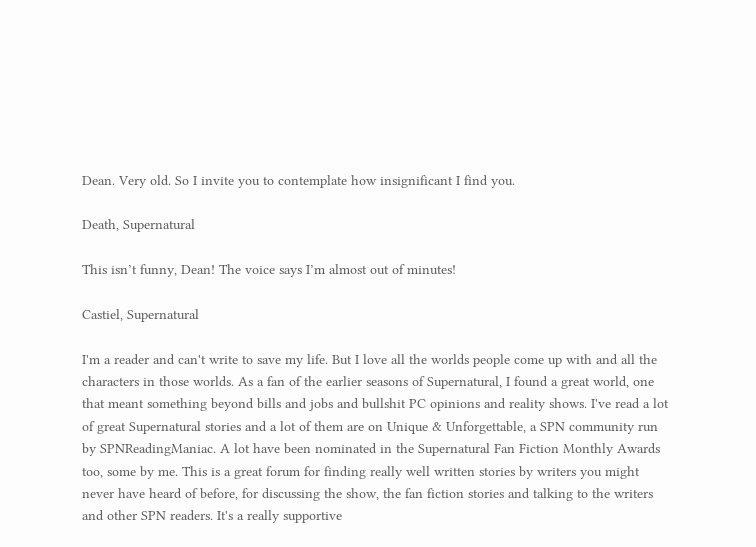Dean. Very old. So I invite you to contemplate how insignificant I find you.

Death, Supernatural

This isn’t funny, Dean! The voice says I’m almost out of minutes!

Castiel, Supernatural

I'm a reader and can't write to save my life. But I love all the worlds people come up with and all the characters in those worlds. As a fan of the earlier seasons of Supernatural, I found a great world, one that meant something beyond bills and jobs and bullshit PC opinions and reality shows. I've read a lot of great Supernatural stories and a lot of them are on Unique & Unforgettable, a SPN community run by SPNReadingManiac. A lot have been nominated in the Supernatural Fan Fiction Monthly Awards too, some by me. This is a great forum for finding really well written stories by writers you might never have heard of before, for discussing the show, the fan fiction stories and talking to the writers and other SPN readers. It's a really supportive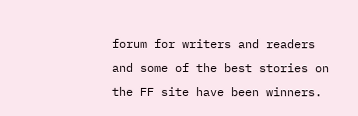forum for writers and readers and some of the best stories on the FF site have been winners.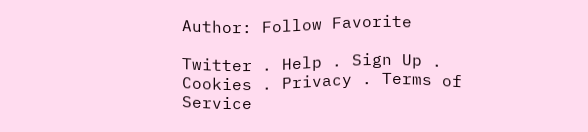Author: Follow Favorite

Twitter . Help . Sign Up . Cookies . Privacy . Terms of Service